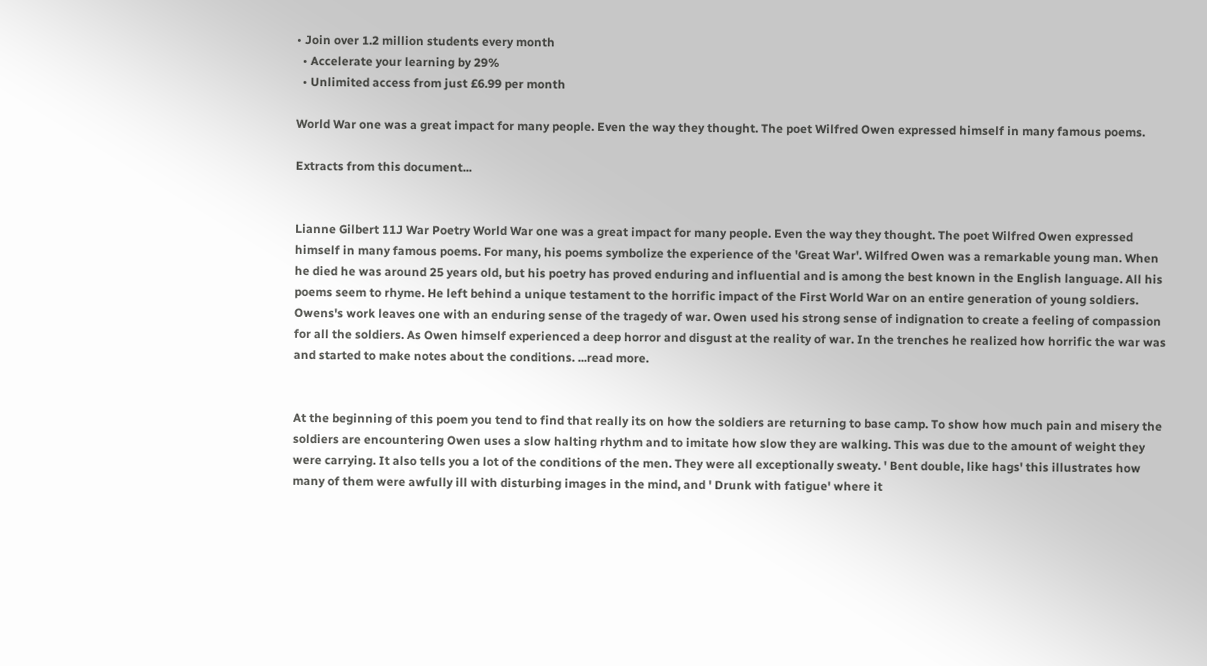• Join over 1.2 million students every month
  • Accelerate your learning by 29%
  • Unlimited access from just £6.99 per month

World War one was a great impact for many people. Even the way they thought. The poet Wilfred Owen expressed himself in many famous poems.

Extracts from this document...


Lianne Gilbert 11J War Poetry World War one was a great impact for many people. Even the way they thought. The poet Wilfred Owen expressed himself in many famous poems. For many, his poems symbolize the experience of the 'Great War'. Wilfred Owen was a remarkable young man. When he died he was around 25 years old, but his poetry has proved enduring and influential and is among the best known in the English language. All his poems seem to rhyme. He left behind a unique testament to the horrific impact of the First World War on an entire generation of young soldiers. Owens's work leaves one with an enduring sense of the tragedy of war. Owen used his strong sense of indignation to create a feeling of compassion for all the soldiers. As Owen himself experienced a deep horror and disgust at the reality of war. In the trenches he realized how horrific the war was and started to make notes about the conditions. ...read more.


At the beginning of this poem you tend to find that really its on how the soldiers are returning to base camp. To show how much pain and misery the soldiers are encountering Owen uses a slow halting rhythm and to imitate how slow they are walking. This was due to the amount of weight they were carrying. It also tells you a lot of the conditions of the men. They were all exceptionally sweaty. ' Bent double, like hags' this illustrates how many of them were awfully ill with disturbing images in the mind, and ' Drunk with fatigue' where it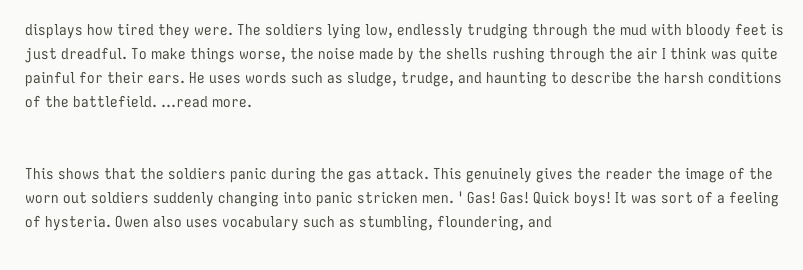displays how tired they were. The soldiers lying low, endlessly trudging through the mud with bloody feet is just dreadful. To make things worse, the noise made by the shells rushing through the air I think was quite painful for their ears. He uses words such as sludge, trudge, and haunting to describe the harsh conditions of the battlefield. ...read more.


This shows that the soldiers panic during the gas attack. This genuinely gives the reader the image of the worn out soldiers suddenly changing into panic stricken men. ' Gas! Gas! Quick boys! It was sort of a feeling of hysteria. Owen also uses vocabulary such as stumbling, floundering, and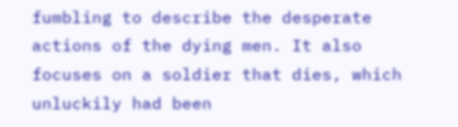fumbling to describe the desperate actions of the dying men. It also focuses on a soldier that dies, which unluckily had been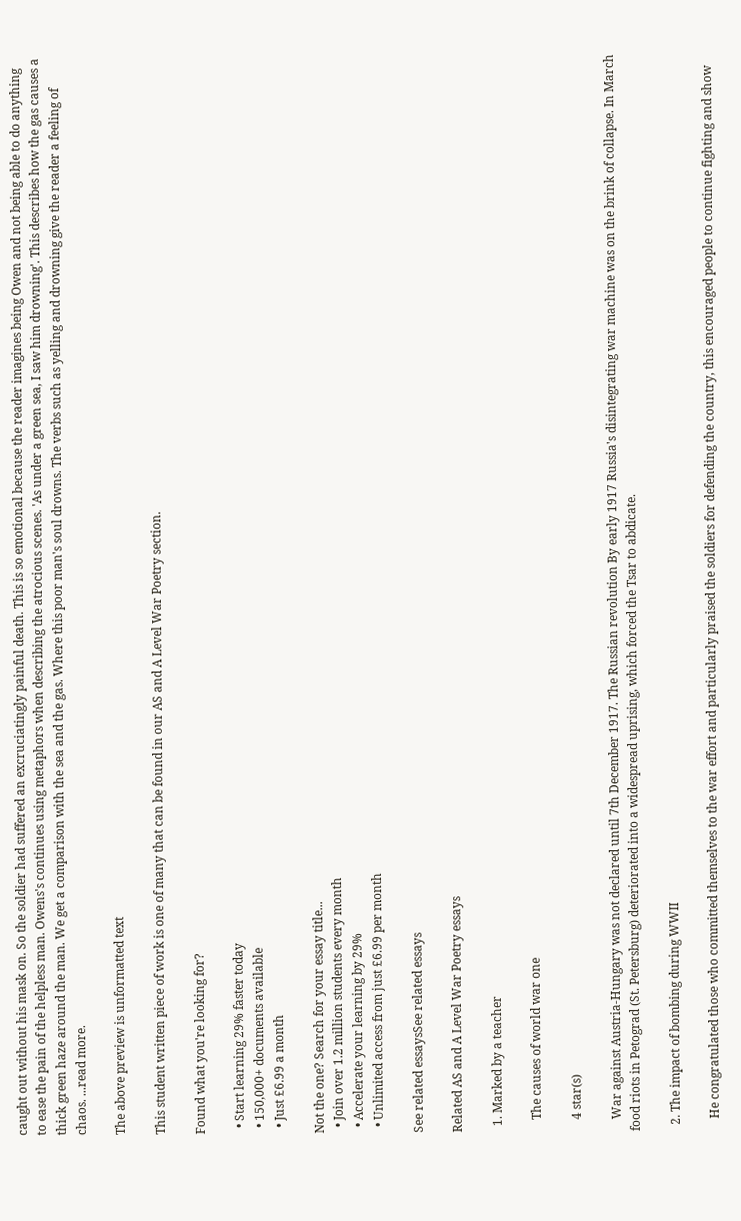caught out without his mask on. So the soldier had suffered an excruciatingly painful death. This is so emotional because the reader imagines being Owen and not being able to do anything to ease the pain of the helpless man. Owens's continues using metaphors when describing the atrocious scenes. 'As under a green sea, I saw him drowning'. This describes how the gas causes a thick green haze around the man. We get a comparison with the sea and the gas. Where this poor man's soul drowns. The verbs such as yelling and drowning give the reader a feeling of chaos. ...read more.

The above preview is unformatted text

This student written piece of work is one of many that can be found in our AS and A Level War Poetry section.

Found what you're looking for?

  • Start learning 29% faster today
  • 150,000+ documents available
  • Just £6.99 a month

Not the one? Search for your essay title...
  • Join over 1.2 million students every month
  • Accelerate your learning by 29%
  • Unlimited access from just £6.99 per month

See related essaysSee related essays

Related AS and A Level War Poetry essays

  1. Marked by a teacher

    The causes of world war one

    4 star(s)

    War against Austria-Hungary was not declared until 7th December 1917. The Russian revolution By early 1917 Russia's disintegrating war machine was on the brink of collapse. In March food riots in Petograd (St. Petersburg) deteriorated into a widespread uprising, which forced the Tsar to abdicate.

  2. The impact of bombing during WWII

    He congratulated those who committed themselves to the war effort and particularly praised the soldiers for defending the country, this encouraged people to continue fighting and show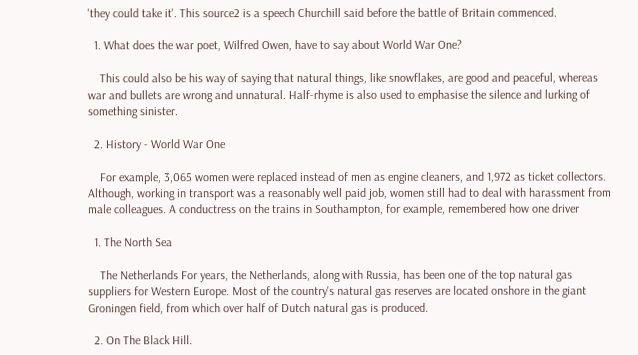'they could take it'. This source2 is a speech Churchill said before the battle of Britain commenced.

  1. What does the war poet, Wilfred Owen, have to say about World War One?

    This could also be his way of saying that natural things, like snowflakes, are good and peaceful, whereas war and bullets are wrong and unnatural. Half-rhyme is also used to emphasise the silence and lurking of something sinister.

  2. History - World War One

    For example, 3,065 women were replaced instead of men as engine cleaners, and 1,972 as ticket collectors. Although, working in transport was a reasonably well paid job, women still had to deal with harassment from male colleagues. A conductress on the trains in Southampton, for example, remembered how one driver

  1. The North Sea

    The Netherlands For years, the Netherlands, along with Russia, has been one of the top natural gas suppliers for Western Europe. Most of the country's natural gas reserves are located onshore in the giant Groningen field, from which over half of Dutch natural gas is produced.

  2. On The Black Hill.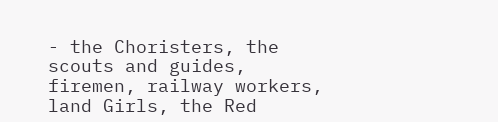- the Choristers, the scouts and guides, firemen, railway workers, land Girls, the Red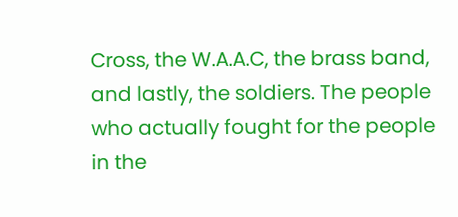Cross, the W.A.A.C, the brass band, and lastly, the soldiers. The people who actually fought for the people in the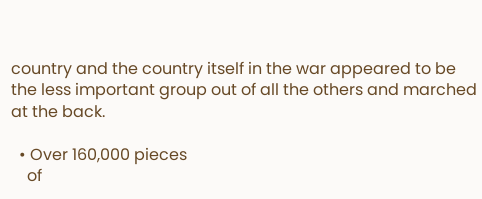country and the country itself in the war appeared to be the less important group out of all the others and marched at the back.

  • Over 160,000 pieces
    of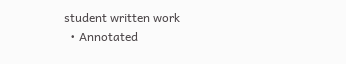student written work
  • Annotated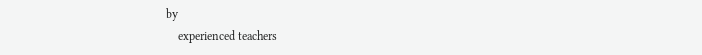by
    experienced teachers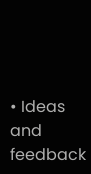• Ideas and feedback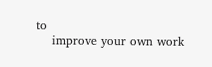to
    improve your own work